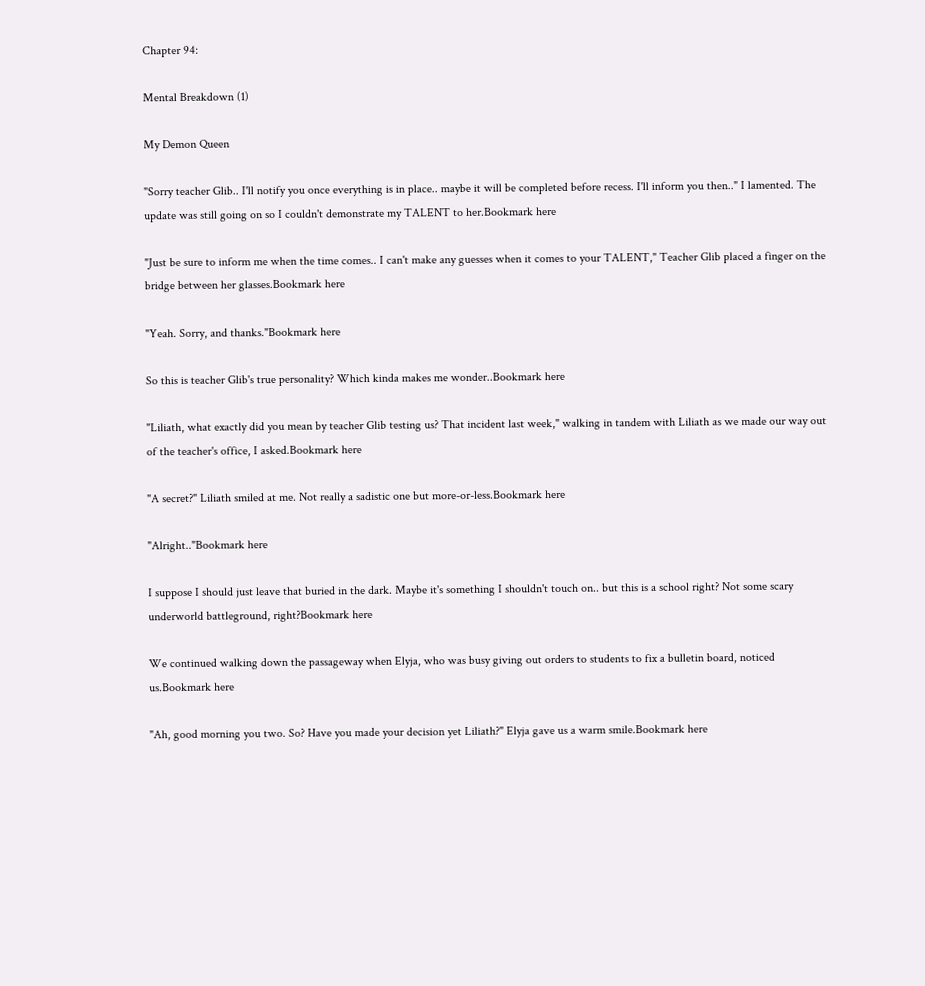Chapter 94:

Mental Breakdown (1)

My Demon Queen

"Sorry teacher Glib.. I'll notify you once everything is in place.. maybe it will be completed before recess. I'll inform you then.." I lamented. The update was still going on so I couldn't demonstrate my TALENT to her.Bookmark here

"Just be sure to inform me when the time comes.. I can't make any guesses when it comes to your TALENT," Teacher Glib placed a finger on the bridge between her glasses.Bookmark here

"Yeah. Sorry, and thanks."Bookmark here

So this is teacher Glib's true personality? Which kinda makes me wonder..Bookmark here

"Liliath, what exactly did you mean by teacher Glib testing us? That incident last week," walking in tandem with Liliath as we made our way out of the teacher's office, I asked.Bookmark here

"A secret?" Liliath smiled at me. Not really a sadistic one but more-or-less.Bookmark here

"Alright.."Bookmark here

I suppose I should just leave that buried in the dark. Maybe it's something I shouldn't touch on.. but this is a school right? Not some scary underworld battleground, right?Bookmark here

We continued walking down the passageway when Elyja, who was busy giving out orders to students to fix a bulletin board, noticed us.Bookmark here

"Ah, good morning you two. So? Have you made your decision yet Liliath?" Elyja gave us a warm smile.Bookmark here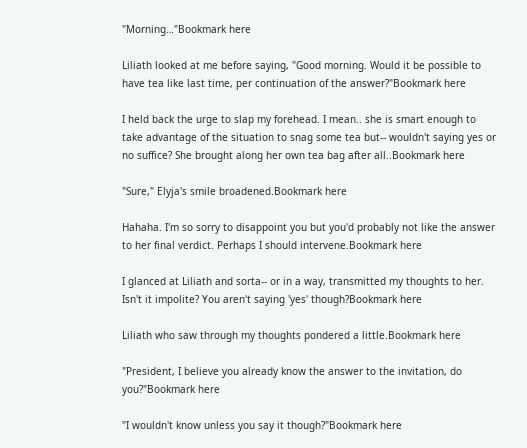"Morning…"Bookmark here

Liliath looked at me before saying, "Good morning. Would it be possible to have tea like last time, per continuation of the answer?"Bookmark here

I held back the urge to slap my forehead. I mean.. she is smart enough to take advantage of the situation to snag some tea but-- wouldn't saying yes or no suffice? She brought along her own tea bag after all..Bookmark here

"Sure," Elyja's smile broadened.Bookmark here

Hahaha. I'm so sorry to disappoint you but you'd probably not like the answer to her final verdict. Perhaps I should intervene.Bookmark here

I glanced at Liliath and sorta-- or in a way, transmitted my thoughts to her. Isn't it impolite? You aren't saying 'yes' though?Bookmark here

Liliath who saw through my thoughts pondered a little.Bookmark here

"President, I believe you already know the answer to the invitation, do you?"Bookmark here

"I wouldn't know unless you say it though?"Bookmark here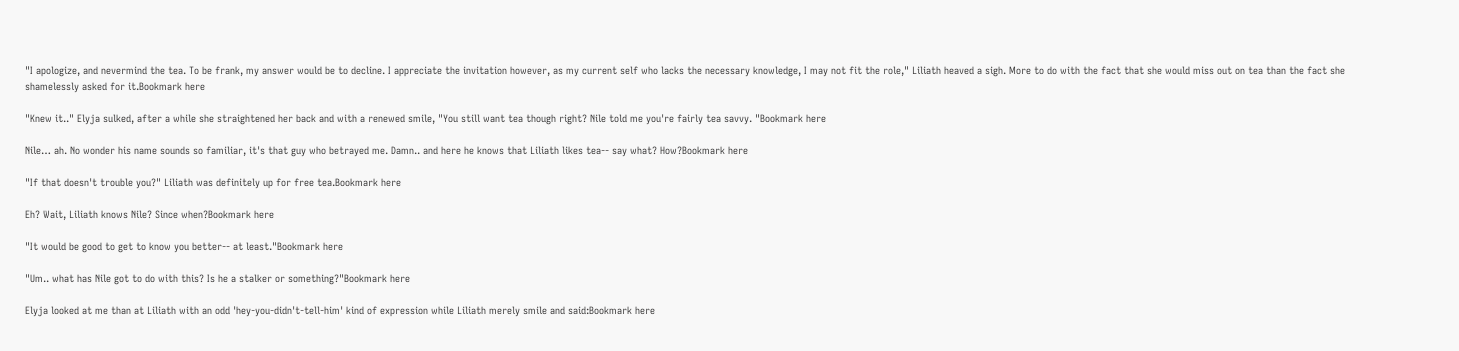"I apologize, and nevermind the tea. To be frank, my answer would be to decline. I appreciate the invitation however, as my current self who lacks the necessary knowledge, I may not fit the role," Liliath heaved a sigh. More to do with the fact that she would miss out on tea than the fact she shamelessly asked for it.Bookmark here

"Knew it.." Elyja sulked, after a while she straightened her back and with a renewed smile, "You still want tea though right? Nile told me you're fairly tea savvy. "Bookmark here

Nile… ah. No wonder his name sounds so familiar, it's that guy who betrayed me. Damn.. and here he knows that Liliath likes tea-- say what? How?Bookmark here

"If that doesn't trouble you?" Liliath was definitely up for free tea.Bookmark here

Eh? Wait, Liliath knows Nile? Since when?Bookmark here

"It would be good to get to know you better-- at least."Bookmark here

"Um.. what has Nile got to do with this? Is he a stalker or something?"Bookmark here

Elyja looked at me than at Liliath with an odd 'hey-you-didn't-tell-him' kind of expression while Liliath merely smile and said:Bookmark here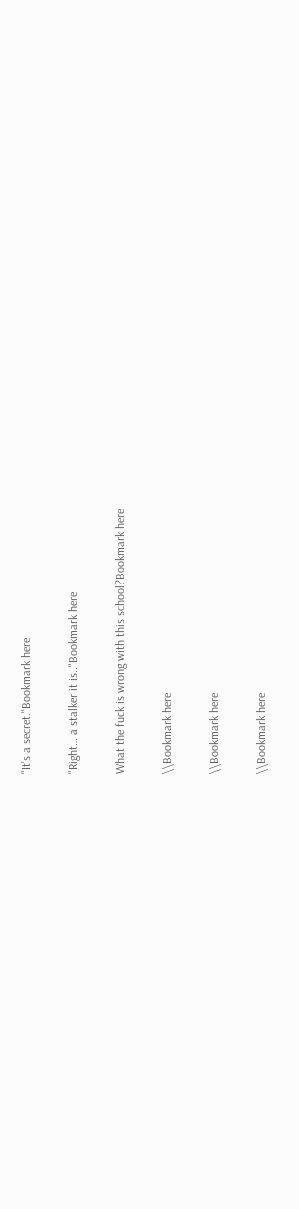"It's a secret."Bookmark here

"Right… a stalker it is.."Bookmark here

What the fuck is wrong with this school?Bookmark here

\\Bookmark here

\\Bookmark here

\\Bookmark here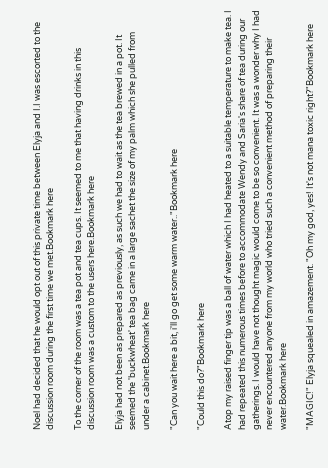Noel had decided that he would opt out of this private time between Elyja and I.I was escorted to the discussion room during the first time we met.Bookmark here

To the corner of the room was a tea pot and tea cups. It seemed to me that having drinks in this discussion room was a custom to the users here.Bookmark here

Elyja had not been as prepared as previously, as such we had to wait as the tea brewed in a pot. It seemed the 'buckwheat' tea bag came in a large sachet the size of my palm which she pulled from under a cabinet.Bookmark here

"Can you wait here a bit, i'll go get some warm water.."Bookmark here

"Could this do?"Bookmark here

Atop my raised finger tip was a ball of water which I had heated to a suitable temperature to make tea. I had repeated this numerous times before to accommodate Wendy and Saria's share of tea during our gatherings. I would have not thought magic would come to be so convenient. It was a wonder why I had never encountered anyone from my world who tried such a convenient method of preparing their water.Bookmark here

"MAGIC!" Elyja squealed in amazement. "Oh my god, yes! It's not mana toxic right?"Bookmark here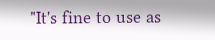"It's fine to use as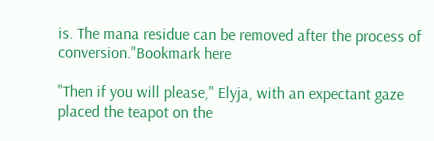is. The mana residue can be removed after the process of conversion."Bookmark here

"Then if you will please," Elyja, with an expectant gaze placed the teapot on the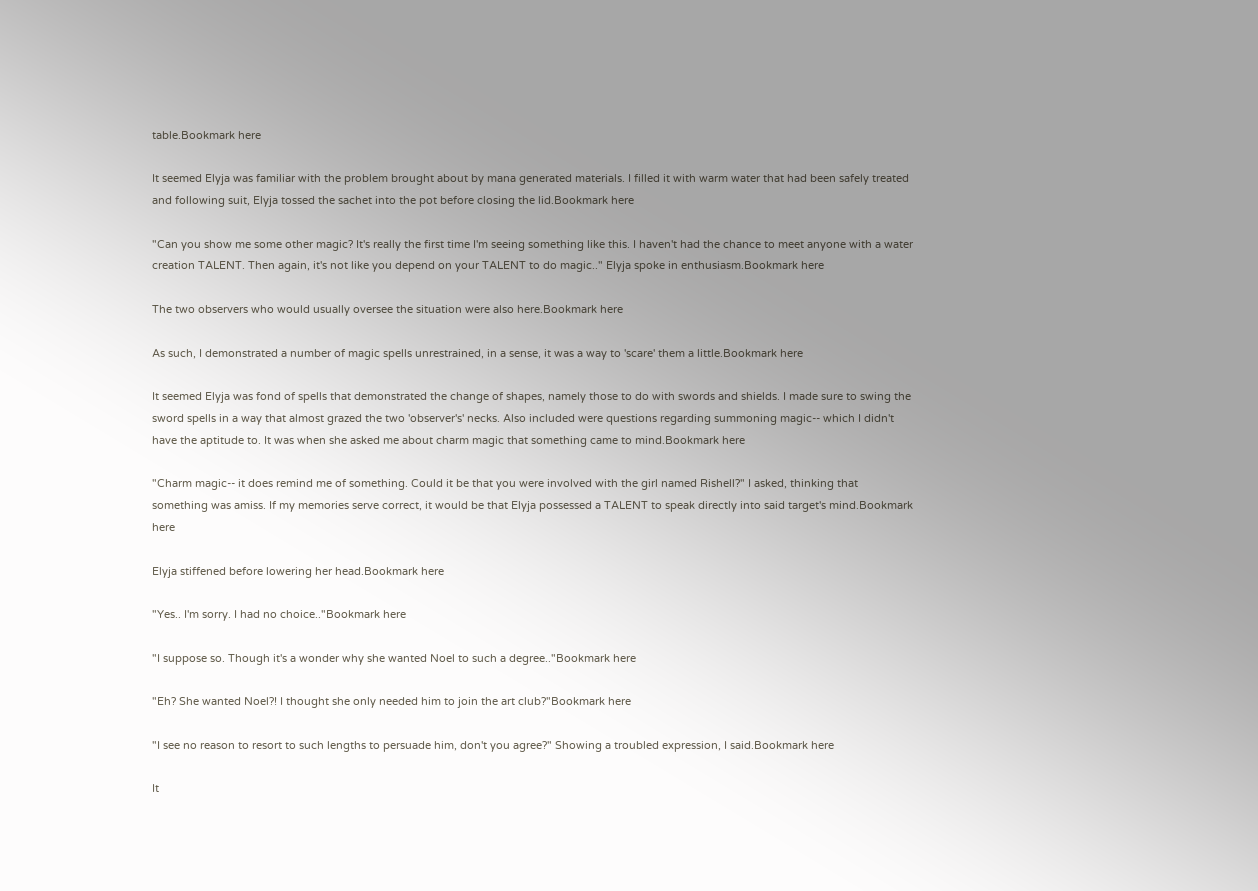table.Bookmark here

It seemed Elyja was familiar with the problem brought about by mana generated materials. I filled it with warm water that had been safely treated and following suit, Elyja tossed the sachet into the pot before closing the lid.Bookmark here

"Can you show me some other magic? It's really the first time I'm seeing something like this. I haven't had the chance to meet anyone with a water creation TALENT. Then again, it's not like you depend on your TALENT to do magic.." Elyja spoke in enthusiasm.Bookmark here

The two observers who would usually oversee the situation were also here.Bookmark here

As such, I demonstrated a number of magic spells unrestrained, in a sense, it was a way to 'scare' them a little.Bookmark here

It seemed Elyja was fond of spells that demonstrated the change of shapes, namely those to do with swords and shields. I made sure to swing the sword spells in a way that almost grazed the two 'observer's' necks. Also included were questions regarding summoning magic-- which I didn't have the aptitude to. It was when she asked me about charm magic that something came to mind.Bookmark here

"Charm magic-- it does remind me of something. Could it be that you were involved with the girl named Rishell?" I asked, thinking that something was amiss. If my memories serve correct, it would be that Elyja possessed a TALENT to speak directly into said target's mind.Bookmark here

Elyja stiffened before lowering her head.Bookmark here

"Yes.. I'm sorry. I had no choice.."Bookmark here

"I suppose so. Though it's a wonder why she wanted Noel to such a degree.."Bookmark here

"Eh? She wanted Noel?! I thought she only needed him to join the art club?"Bookmark here

"I see no reason to resort to such lengths to persuade him, don't you agree?" Showing a troubled expression, I said.Bookmark here

It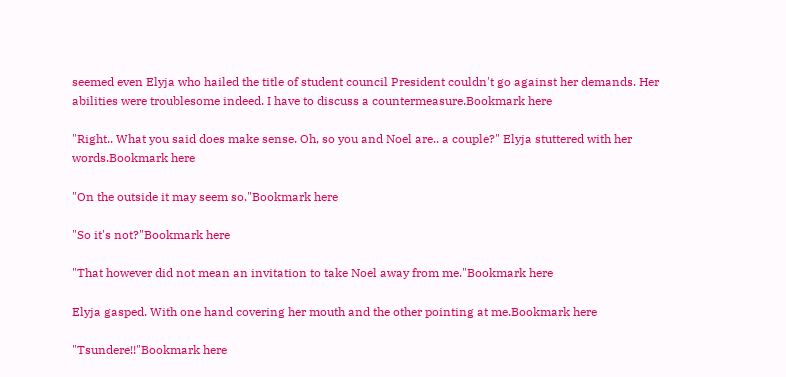seemed even Elyja who hailed the title of student council President couldn't go against her demands. Her abilities were troublesome indeed. I have to discuss a countermeasure.Bookmark here

"Right.. What you said does make sense. Oh, so you and Noel are.. a couple?" Elyja stuttered with her words.Bookmark here

"On the outside it may seem so."Bookmark here

"So it's not?"Bookmark here

"That however did not mean an invitation to take Noel away from me."Bookmark here

Elyja gasped. With one hand covering her mouth and the other pointing at me.Bookmark here

"Tsundere!!"Bookmark here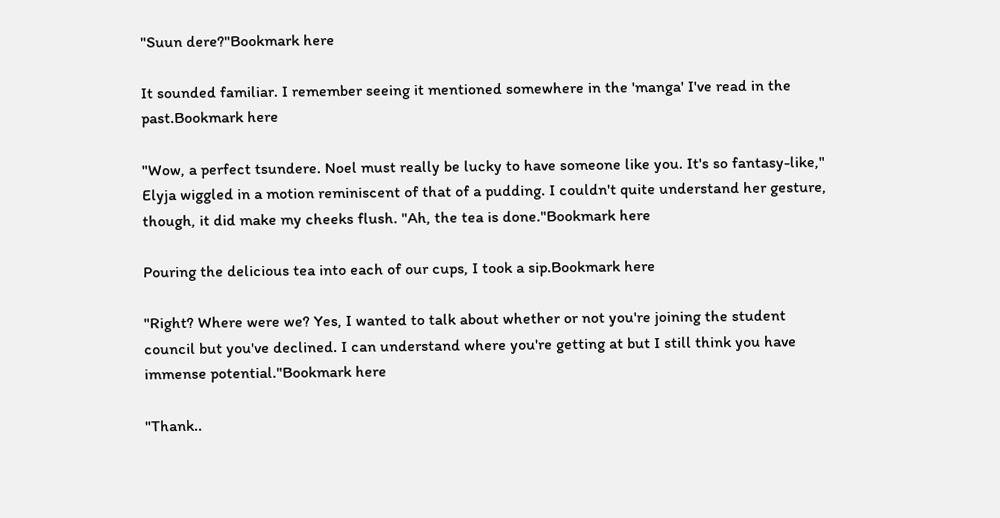"Suun dere?"Bookmark here

It sounded familiar. I remember seeing it mentioned somewhere in the 'manga' I've read in the past.Bookmark here

"Wow, a perfect tsundere. Noel must really be lucky to have someone like you. It's so fantasy-like," Elyja wiggled in a motion reminiscent of that of a pudding. I couldn't quite understand her gesture, though, it did make my cheeks flush. "Ah, the tea is done."Bookmark here

Pouring the delicious tea into each of our cups, I took a sip.Bookmark here

"Right? Where were we? Yes, I wanted to talk about whether or not you're joining the student council but you've declined. I can understand where you're getting at but I still think you have immense potential."Bookmark here

"Thank..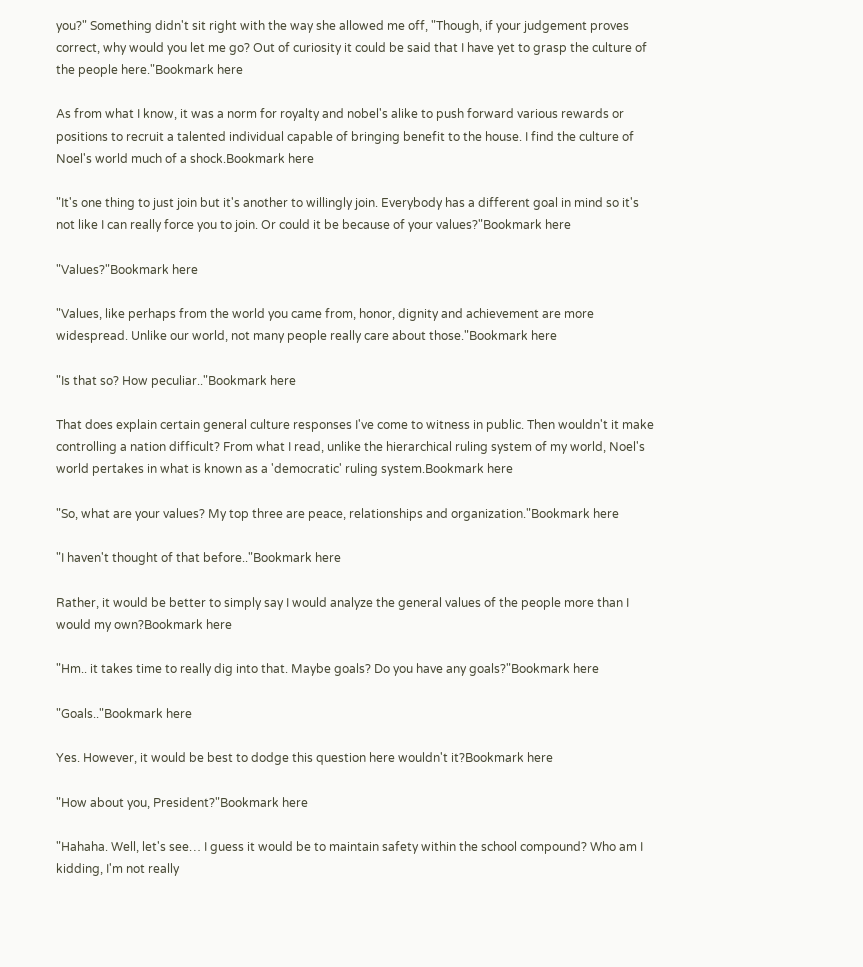you?" Something didn't sit right with the way she allowed me off, "Though, if your judgement proves correct, why would you let me go? Out of curiosity it could be said that I have yet to grasp the culture of the people here."Bookmark here

As from what I know, it was a norm for royalty and nobel's alike to push forward various rewards or positions to recruit a talented individual capable of bringing benefit to the house. I find the culture of Noel's world much of a shock.Bookmark here

"It's one thing to just join but it's another to willingly join. Everybody has a different goal in mind so it's not like I can really force you to join. Or could it be because of your values?"Bookmark here

"Values?"Bookmark here

"Values, like perhaps from the world you came from, honor, dignity and achievement are more widespread. Unlike our world, not many people really care about those."Bookmark here

"Is that so? How peculiar.."Bookmark here

That does explain certain general culture responses I've come to witness in public. Then wouldn't it make controlling a nation difficult? From what I read, unlike the hierarchical ruling system of my world, Noel's world pertakes in what is known as a 'democratic' ruling system.Bookmark here

"So, what are your values? My top three are peace, relationships and organization."Bookmark here

"I haven't thought of that before.."Bookmark here

Rather, it would be better to simply say I would analyze the general values of the people more than I would my own?Bookmark here

"Hm.. it takes time to really dig into that. Maybe goals? Do you have any goals?"Bookmark here

"Goals.."Bookmark here

Yes. However, it would be best to dodge this question here wouldn't it?Bookmark here

"How about you, President?"Bookmark here

"Hahaha. Well, let's see… I guess it would be to maintain safety within the school compound? Who am I kidding, I'm not really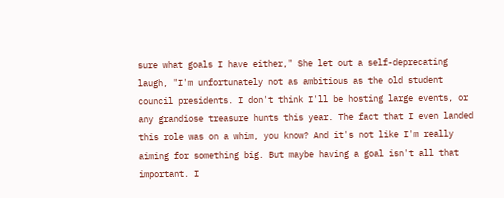sure what goals I have either," She let out a self-deprecating laugh, "I'm unfortunately not as ambitious as the old student council presidents. I don't think I'll be hosting large events, or any grandiose treasure hunts this year. The fact that I even landed this role was on a whim, you know? And it's not like I'm really aiming for something big. But maybe having a goal isn't all that important. I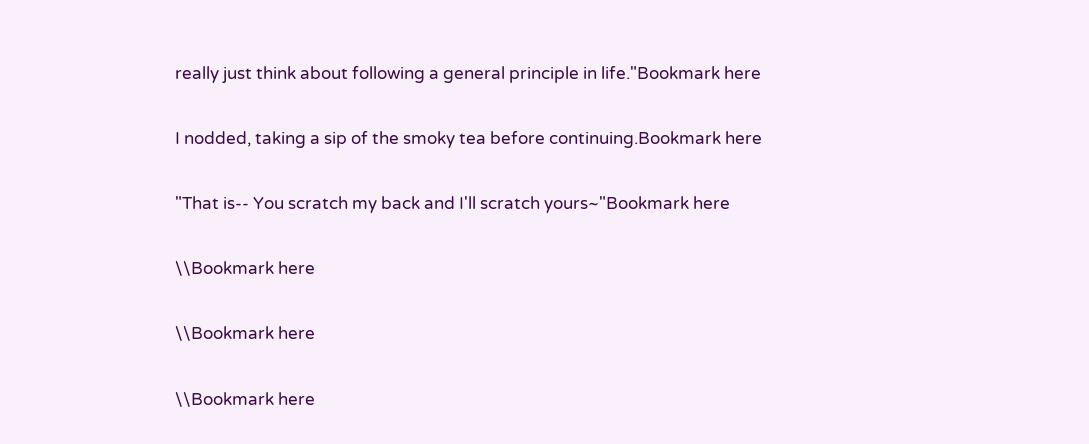really just think about following a general principle in life."Bookmark here

I nodded, taking a sip of the smoky tea before continuing.Bookmark here

"That is-- You scratch my back and I'll scratch yours~"Bookmark here

\\Bookmark here

\\Bookmark here

\\Bookmark here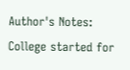Author's Notes: College started for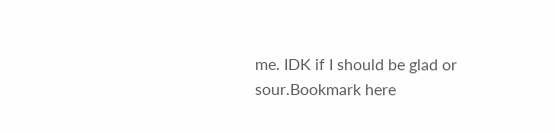me. IDK if I should be glad or sour.Bookmark here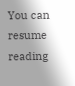You can resume reading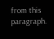from this paragraph.